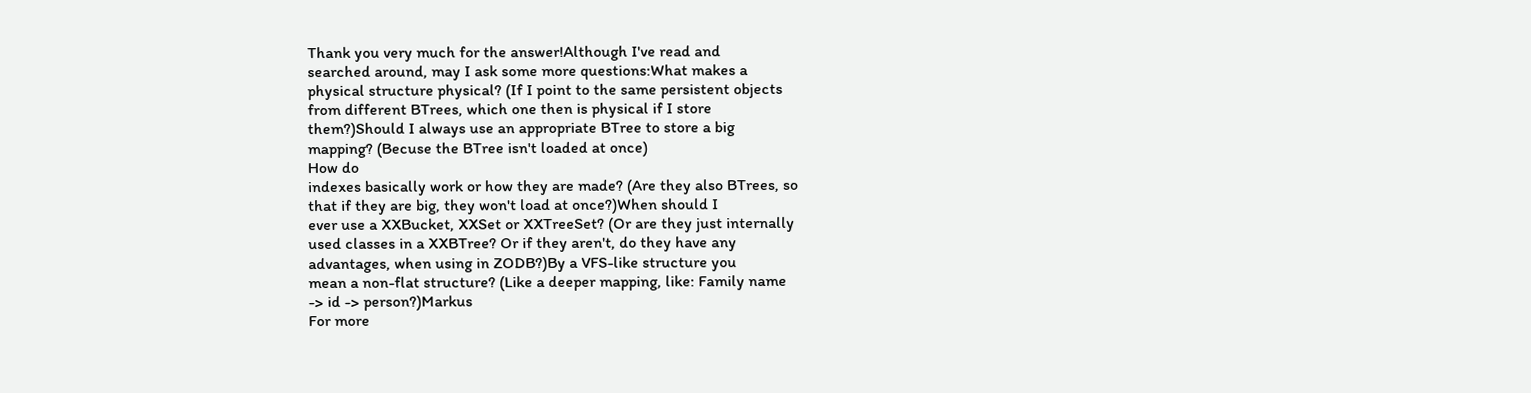Thank you very much for the answer!Although I've read and
searched around, may I ask some more questions:What makes a
physical structure physical? (If I point to the same persistent objects
from different BTrees, which one then is physical if I store
them?)Should I always use an appropriate BTree to store a big
mapping? (Becuse the BTree isn't loaded at once)
How do
indexes basically work or how they are made? (Are they also BTrees, so
that if they are big, they won't load at once?)When should I
ever use a XXBucket, XXSet or XXTreeSet? (Or are they just internally
used classes in a XXBTree? Or if they aren't, do they have any
advantages, when using in ZODB?)By a VFS-like structure you
mean a non-flat structure? (Like a deeper mapping, like: Family name
-> id -> person?)Markus
For more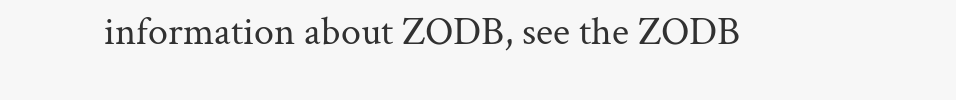information about ZODB, see the ZODB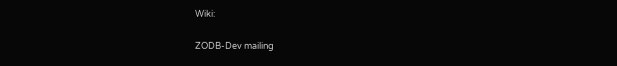Wiki:

ZODB-Dev mailing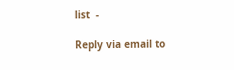list  -

Reply via email to